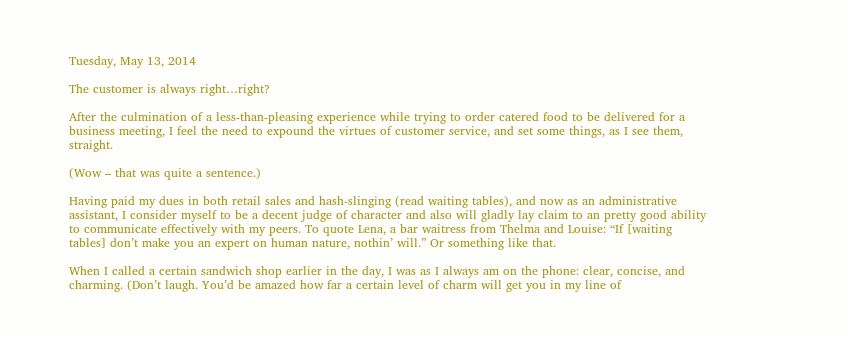Tuesday, May 13, 2014

The customer is always right…right?

After the culmination of a less-than-pleasing experience while trying to order catered food to be delivered for a business meeting, I feel the need to expound the virtues of customer service, and set some things, as I see them, straight.

(Wow – that was quite a sentence.)

Having paid my dues in both retail sales and hash-slinging (read waiting tables), and now as an administrative assistant, I consider myself to be a decent judge of character and also will gladly lay claim to an pretty good ability to communicate effectively with my peers. To quote Lena, a bar waitress from Thelma and Louise: “If [waiting tables] don’t make you an expert on human nature, nothin’ will.” Or something like that.

When I called a certain sandwich shop earlier in the day, I was as I always am on the phone: clear, concise, and charming. (Don’t laugh. You’d be amazed how far a certain level of charm will get you in my line of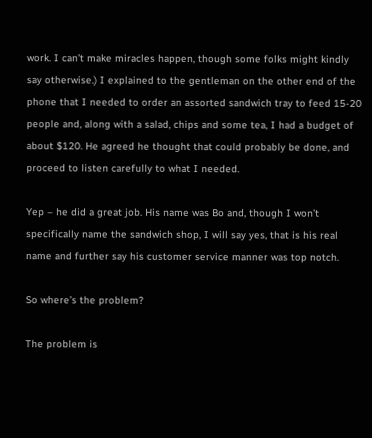work. I can’t make miracles happen, though some folks might kindly say otherwise.) I explained to the gentleman on the other end of the phone that I needed to order an assorted sandwich tray to feed 15-20 people and, along with a salad, chips and some tea, I had a budget of about $120. He agreed he thought that could probably be done, and proceed to listen carefully to what I needed.

Yep – he did a great job. His name was Bo and, though I won’t specifically name the sandwich shop, I will say yes, that is his real name and further say his customer service manner was top notch.

So where’s the problem?

The problem is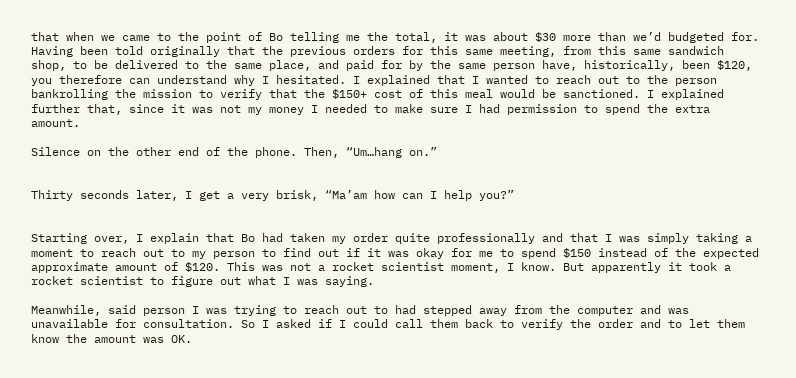that when we came to the point of Bo telling me the total, it was about $30 more than we’d budgeted for. Having been told originally that the previous orders for this same meeting, from this same sandwich shop, to be delivered to the same place, and paid for by the same person have, historically, been $120, you therefore can understand why I hesitated. I explained that I wanted to reach out to the person bankrolling the mission to verify that the $150+ cost of this meal would be sanctioned. I explained further that, since it was not my money I needed to make sure I had permission to spend the extra amount.

Silence on the other end of the phone. Then, “Um…hang on.”


Thirty seconds later, I get a very brisk, “Ma’am how can I help you?”


Starting over, I explain that Bo had taken my order quite professionally and that I was simply taking a moment to reach out to my person to find out if it was okay for me to spend $150 instead of the expected approximate amount of $120. This was not a rocket scientist moment, I know. But apparently it took a rocket scientist to figure out what I was saying.

Meanwhile, said person I was trying to reach out to had stepped away from the computer and was unavailable for consultation. So I asked if I could call them back to verify the order and to let them know the amount was OK.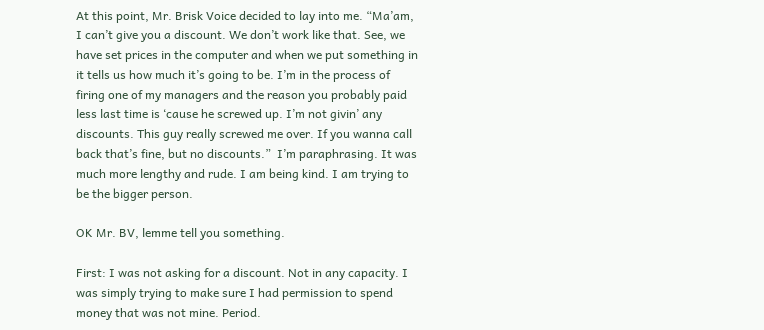At this point, Mr. Brisk Voice decided to lay into me. “Ma’am, I can’t give you a discount. We don’t work like that. See, we have set prices in the computer and when we put something in it tells us how much it’s going to be. I’m in the process of firing one of my managers and the reason you probably paid less last time is ‘cause he screwed up. I’m not givin’ any discounts. This guy really screwed me over. If you wanna call back that’s fine, but no discounts.”  I’m paraphrasing. It was much more lengthy and rude. I am being kind. I am trying to be the bigger person.

OK Mr. BV, lemme tell you something.

First: I was not asking for a discount. Not in any capacity. I was simply trying to make sure I had permission to spend money that was not mine. Period.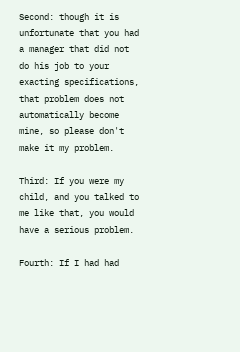Second: though it is unfortunate that you had a manager that did not do his job to your exacting specifications, that problem does not automatically become mine, so please don't make it my problem.

Third: If you were my child, and you talked to me like that, you would have a serious problem.

Fourth: If I had had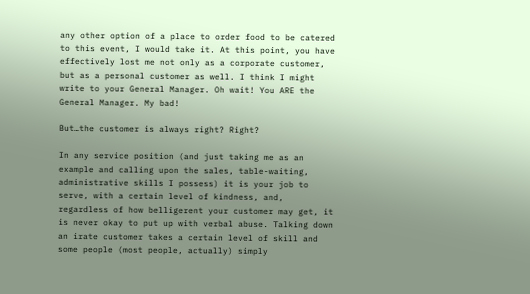any other option of a place to order food to be catered to this event, I would take it. At this point, you have effectively lost me not only as a corporate customer, but as a personal customer as well. I think I might write to your General Manager. Oh wait! You ARE the General Manager. My bad!

But…the customer is always right? Right?

In any service position (and just taking me as an example and calling upon the sales, table-waiting, administrative skills I possess) it is your job to serve, with a certain level of kindness, and, regardless of how belligerent your customer may get, it is never okay to put up with verbal abuse. Talking down an irate customer takes a certain level of skill and some people (most people, actually) simply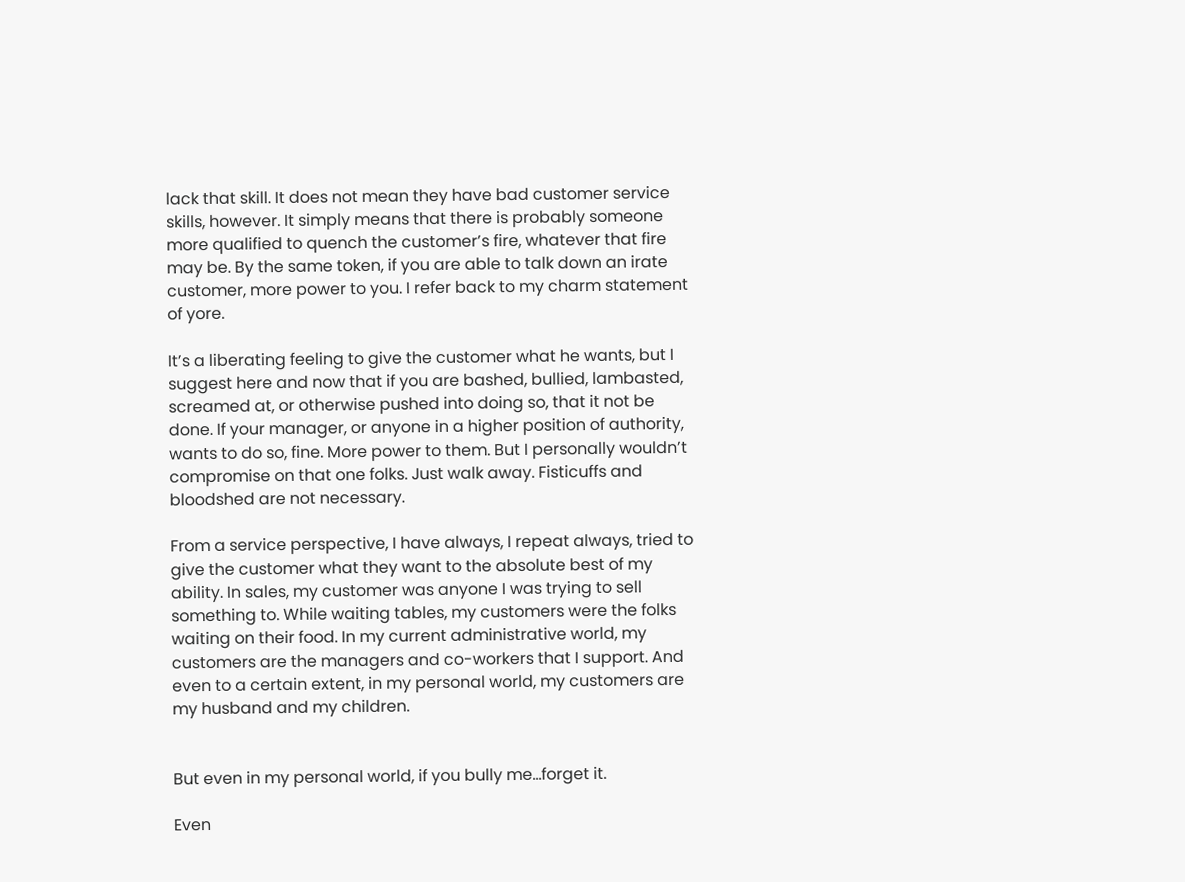lack that skill. It does not mean they have bad customer service skills, however. It simply means that there is probably someone more qualified to quench the customer’s fire, whatever that fire may be. By the same token, if you are able to talk down an irate customer, more power to you. I refer back to my charm statement of yore.

It’s a liberating feeling to give the customer what he wants, but I suggest here and now that if you are bashed, bullied, lambasted, screamed at, or otherwise pushed into doing so, that it not be done. If your manager, or anyone in a higher position of authority, wants to do so, fine. More power to them. But I personally wouldn’t compromise on that one folks. Just walk away. Fisticuffs and bloodshed are not necessary.

From a service perspective, I have always, I repeat always, tried to give the customer what they want to the absolute best of my ability. In sales, my customer was anyone I was trying to sell something to. While waiting tables, my customers were the folks waiting on their food. In my current administrative world, my customers are the managers and co-workers that I support. And even to a certain extent, in my personal world, my customers are my husband and my children.


But even in my personal world, if you bully me…forget it.

Even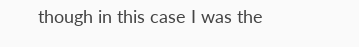though in this case I was the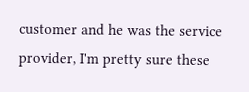customer and he was the service provider, I'm pretty sure these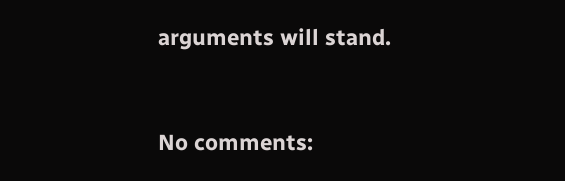arguments will stand.


No comments: